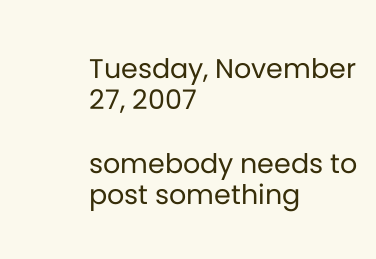Tuesday, November 27, 2007

somebody needs to post something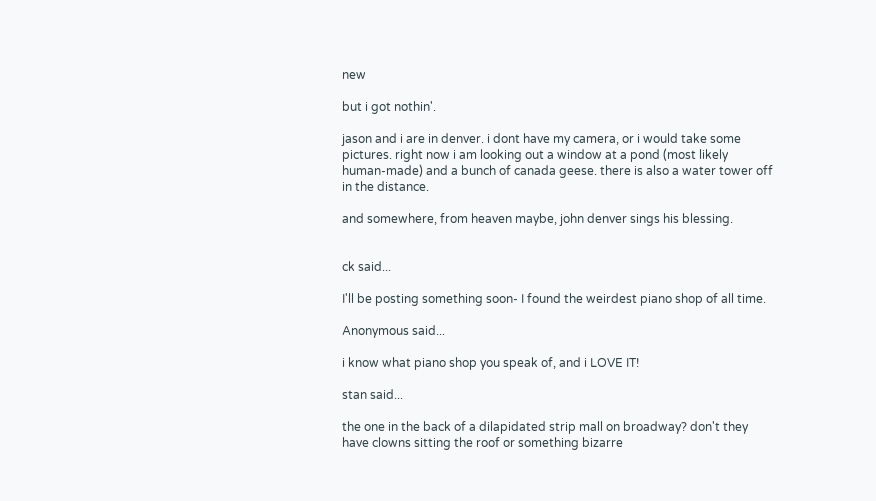new

but i got nothin'.

jason and i are in denver. i dont have my camera, or i would take some pictures. right now i am looking out a window at a pond (most likely human-made) and a bunch of canada geese. there is also a water tower off in the distance.

and somewhere, from heaven maybe, john denver sings his blessing.


ck said...

I'll be posting something soon- I found the weirdest piano shop of all time.

Anonymous said...

i know what piano shop you speak of, and i LOVE IT!

stan said...

the one in the back of a dilapidated strip mall on broadway? don't they have clowns sitting the roof or something bizarre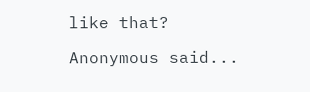like that?

Anonymous said...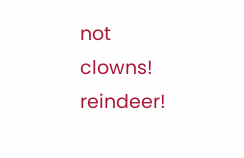not clowns! reindeer!